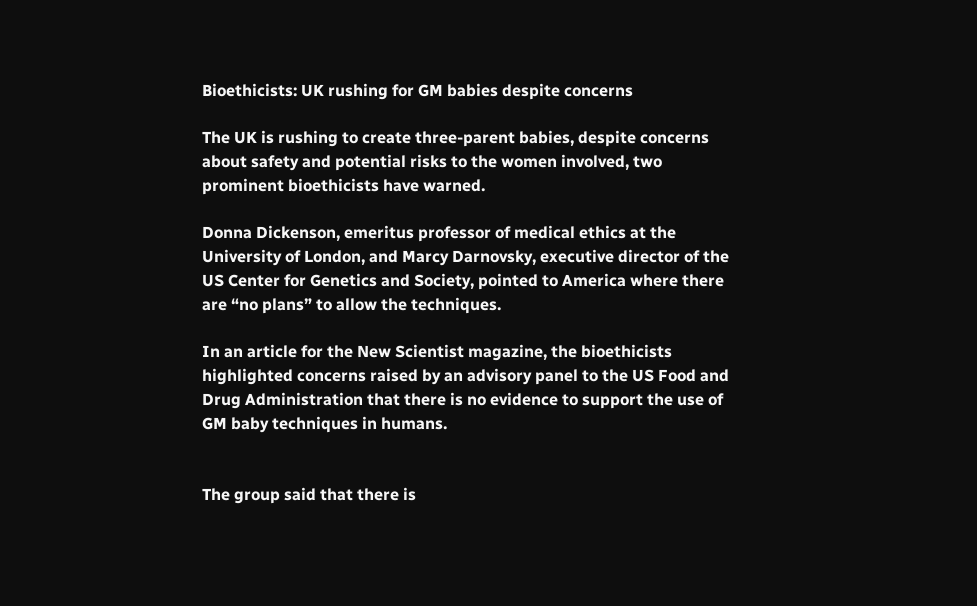Bioethicists: UK rushing for GM babies despite concerns

The UK is rushing to create three-parent babies, despite concerns about safety and potential risks to the women involved, two prominent bioethicists have warned.

Donna Dickenson, emeritus professor of medical ethics at the University of London, and Marcy Darnovsky, executive director of the US Center for Genetics and Society, pointed to America where there are “no plans” to allow the techniques.

In an article for the New Scientist magazine, the bioethicists highlighted concerns raised by an advisory panel to the US Food and Drug Administration that there is no evidence to support the use of GM baby techniques in humans.


The group said that there is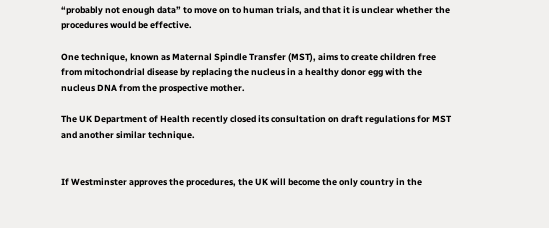“probably not enough data” to move on to human trials, and that it is unclear whether the procedures would be effective.

One technique, known as Maternal Spindle Transfer (MST), aims to create children free from mitochondrial disease by replacing the nucleus in a healthy donor egg with the nucleus DNA from the prospective mother.

The UK Department of Health recently closed its consultation on draft regulations for MST and another similar technique.


If Westminster approves the procedures, the UK will become the only country in the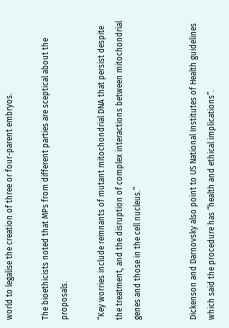world to legalise the creation of three or four-parent embryos.

The bioethicists noted that MPs from different parties are sceptical about the proposals.

“Key worries include remnants of mutant mitochondrial DNA that persist despite the treatment, and the disruption of complex interactions between mitochondrial genes and those in the cell nucleus.”


Dickenson and Darnovsky also point to US National Institutes of Health guidelines which said the procedure has “health and ethical implications”.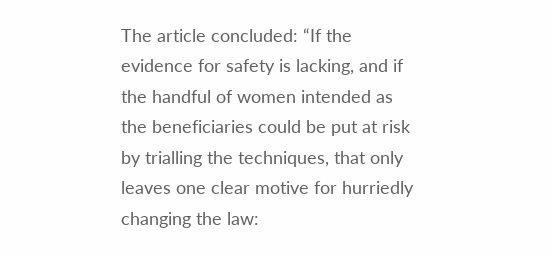The article concluded: “If the evidence for safety is lacking, and if the handful of women intended as the beneficiaries could be put at risk by trialling the techniques, that only leaves one clear motive for hurriedly changing the law: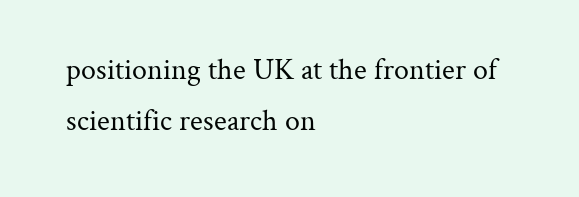positioning the UK at the frontier of scientific research on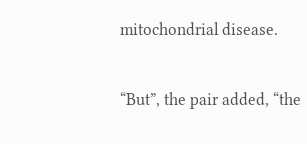mitochondrial disease.

“But”, the pair added, “the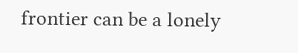frontier can be a lonely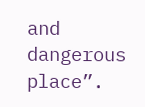and dangerous place”.